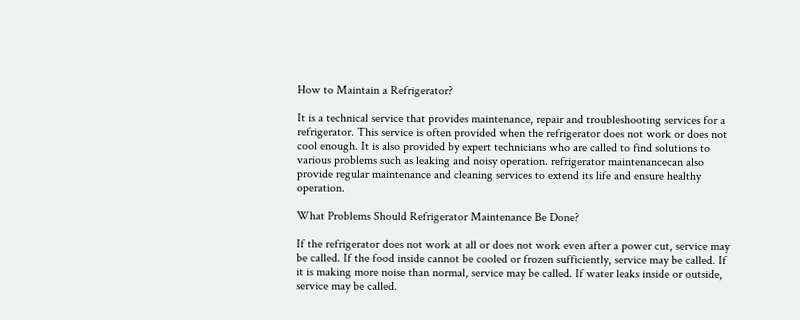How to Maintain a Refrigerator?

It is a technical service that provides maintenance, repair and troubleshooting services for a refrigerator. This service is often provided when the refrigerator does not work or does not cool enough. It is also provided by expert technicians who are called to find solutions to various problems such as leaking and noisy operation. refrigerator maintenancecan also provide regular maintenance and cleaning services to extend its life and ensure healthy operation.

What Problems Should Refrigerator Maintenance Be Done?

If the refrigerator does not work at all or does not work even after a power cut, service may be called. If the food inside cannot be cooled or frozen sufficiently, service may be called. If it is making more noise than normal, service may be called. If water leaks inside or outside, service may be called.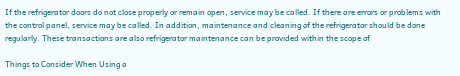If the refrigerator doors do not close properly or remain open, service may be called. If there are errors or problems with the control panel, service may be called. In addition, maintenance and cleaning of the refrigerator should be done regularly. These transactions are also refrigerator maintenance can be provided within the scope of

Things to Consider When Using a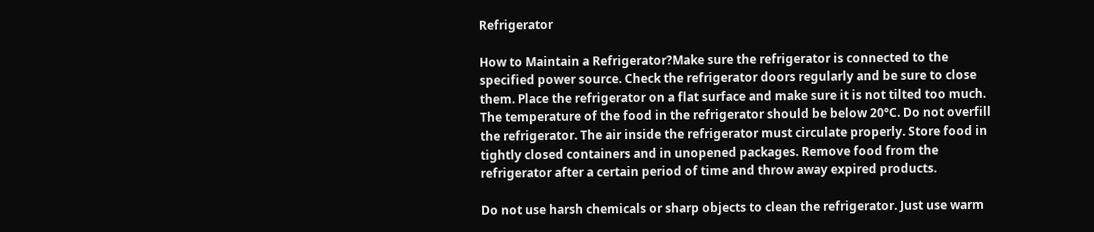Refrigerator

How to Maintain a Refrigerator?Make sure the refrigerator is connected to the specified power source. Check the refrigerator doors regularly and be sure to close them. Place the refrigerator on a flat surface and make sure it is not tilted too much. The temperature of the food in the refrigerator should be below 20°C. Do not overfill the refrigerator. The air inside the refrigerator must circulate properly. Store food in tightly closed containers and in unopened packages. Remove food from the refrigerator after a certain period of time and throw away expired products.

Do not use harsh chemicals or sharp objects to clean the refrigerator. Just use warm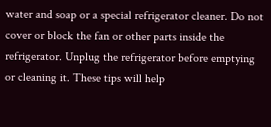water and soap or a special refrigerator cleaner. Do not cover or block the fan or other parts inside the refrigerator. Unplug the refrigerator before emptying or cleaning it. These tips will help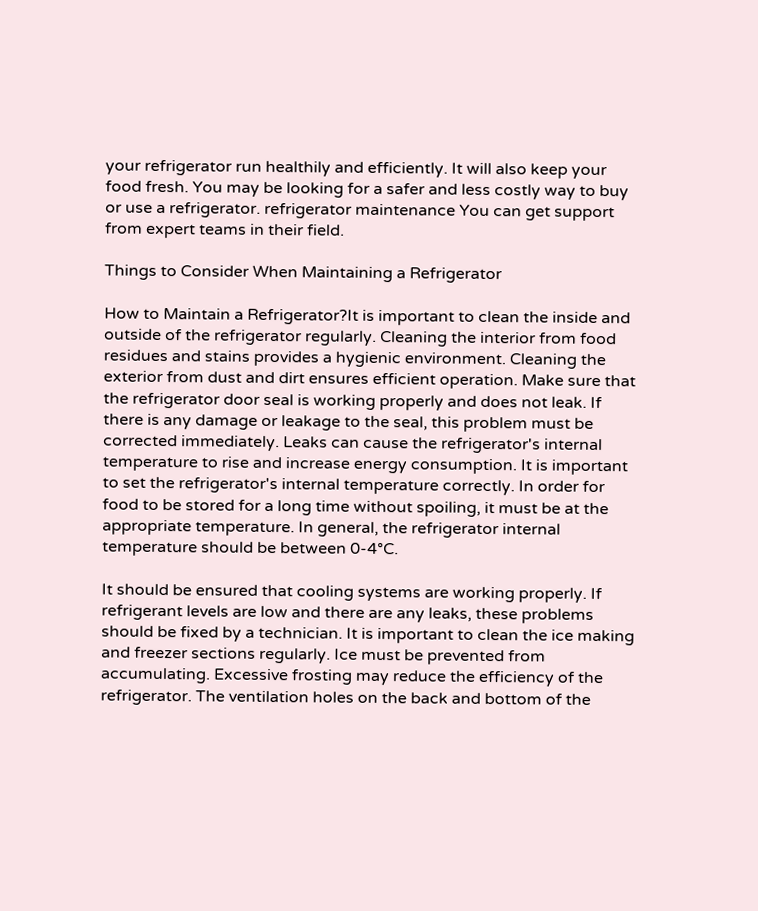your refrigerator run healthily and efficiently. It will also keep your food fresh. You may be looking for a safer and less costly way to buy or use a refrigerator. refrigerator maintenance You can get support from expert teams in their field.

Things to Consider When Maintaining a Refrigerator

How to Maintain a Refrigerator?It is important to clean the inside and outside of the refrigerator regularly. Cleaning the interior from food residues and stains provides a hygienic environment. Cleaning the exterior from dust and dirt ensures efficient operation. Make sure that the refrigerator door seal is working properly and does not leak. If there is any damage or leakage to the seal, this problem must be corrected immediately. Leaks can cause the refrigerator's internal temperature to rise and increase energy consumption. It is important to set the refrigerator's internal temperature correctly. In order for food to be stored for a long time without spoiling, it must be at the appropriate temperature. In general, the refrigerator internal temperature should be between 0-4°C.

It should be ensured that cooling systems are working properly. If refrigerant levels are low and there are any leaks, these problems should be fixed by a technician. It is important to clean the ice making and freezer sections regularly. Ice must be prevented from accumulating. Excessive frosting may reduce the efficiency of the refrigerator. The ventilation holes on the back and bottom of the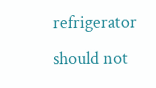refrigerator should not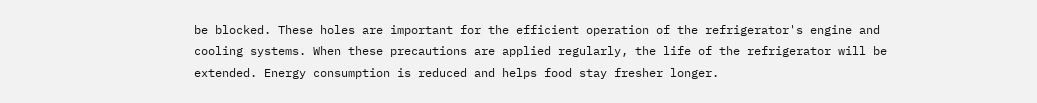be blocked. These holes are important for the efficient operation of the refrigerator's engine and cooling systems. When these precautions are applied regularly, the life of the refrigerator will be extended. Energy consumption is reduced and helps food stay fresher longer.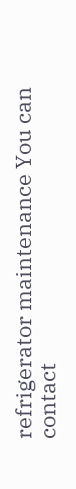refrigerator maintenance You can contact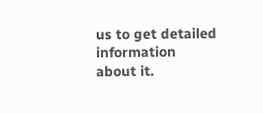us to get detailed information about it.